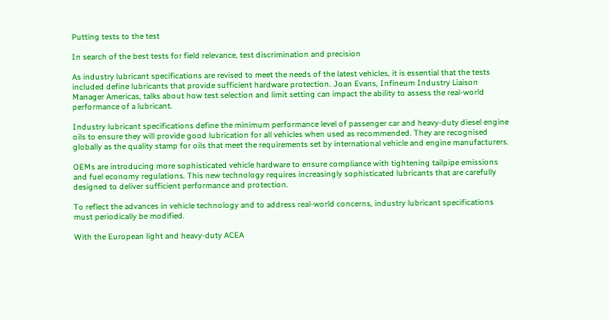Putting tests to the test

In search of the best tests for field relevance, test discrimination and precision

As industry lubricant specifications are revised to meet the needs of the latest vehicles, it is essential that the tests included define lubricants that provide sufficient hardware protection. Joan Evans, Infineum Industry Liaison Manager Americas, talks about how test selection and limit setting can impact the ability to assess the real-world performance of a lubricant.

Industry lubricant specifications define the minimum performance level of passenger car and heavy-duty diesel engine oils to ensure they will provide good lubrication for all vehicles when used as recommended. They are recognised globally as the quality stamp for oils that meet the requirements set by international vehicle and engine manufacturers.

OEMs are introducing more sophisticated vehicle hardware to ensure compliance with tightening tailpipe emissions and fuel economy regulations. This new technology requires increasingly sophisticated lubricants that are carefully designed to deliver sufficient performance and protection.

To reflect the advances in vehicle technology and to address real-world concerns, industry lubricant specifications must periodically be modified.

With the European light and heavy-duty ACEA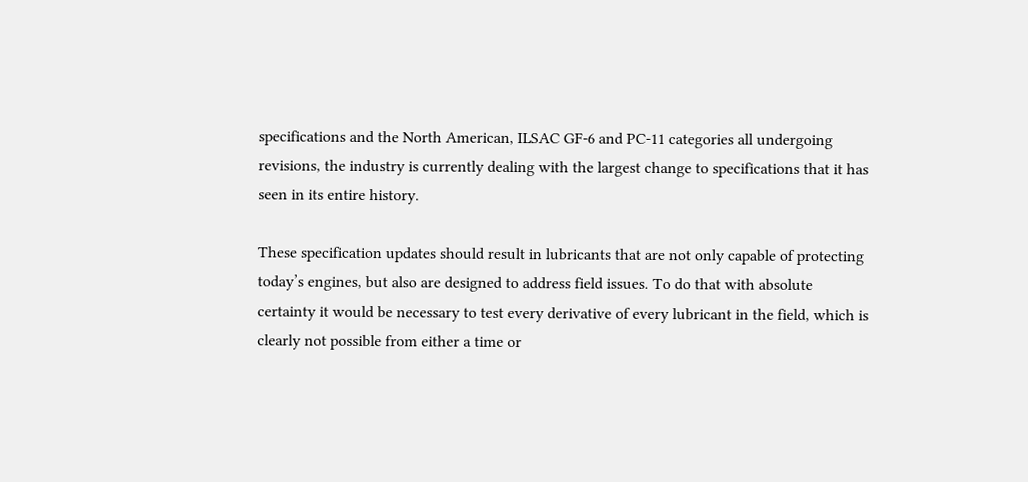specifications and the North American, ILSAC GF-6 and PC-11 categories all undergoing revisions, the industry is currently dealing with the largest change to specifications that it has seen in its entire history.

These specification updates should result in lubricants that are not only capable of protecting today’s engines, but also are designed to address field issues. To do that with absolute certainty it would be necessary to test every derivative of every lubricant in the field, which is clearly not possible from either a time or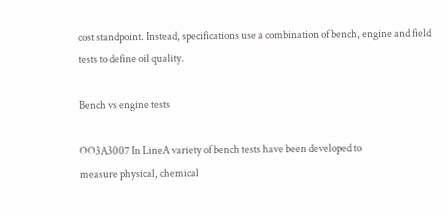cost standpoint. Instead, specifications use a combination of bench, engine and field tests to define oil quality.

Bench vs engine tests

OO3A3007 In LineA variety of bench tests have been developed to
measure physical, chemical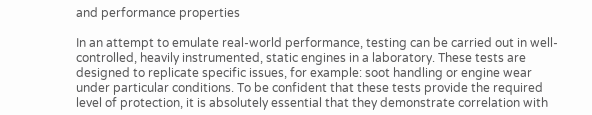and performance properties

In an attempt to emulate real-world performance, testing can be carried out in well-controlled, heavily instrumented, static engines in a laboratory. These tests are designed to replicate specific issues, for example: soot handling or engine wear under particular conditions. To be confident that these tests provide the required level of protection, it is absolutely essential that they demonstrate correlation with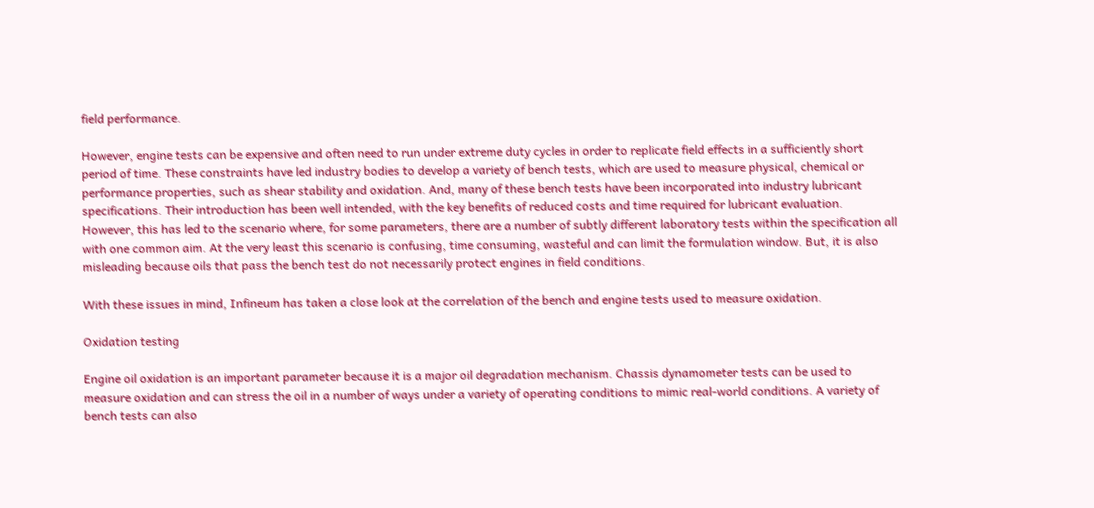field performance.

However, engine tests can be expensive and often need to run under extreme duty cycles in order to replicate field effects in a sufficiently short period of time. These constraints have led industry bodies to develop a variety of bench tests, which are used to measure physical, chemical or performance properties, such as shear stability and oxidation. And, many of these bench tests have been incorporated into industry lubricant specifications. Their introduction has been well intended, with the key benefits of reduced costs and time required for lubricant evaluation. However, this has led to the scenario where, for some parameters, there are a number of subtly different laboratory tests within the specification all with one common aim. At the very least this scenario is confusing, time consuming, wasteful and can limit the formulation window. But, it is also misleading because oils that pass the bench test do not necessarily protect engines in field conditions.

With these issues in mind, Infineum has taken a close look at the correlation of the bench and engine tests used to measure oxidation.

Oxidation testing

Engine oil oxidation is an important parameter because it is a major oil degradation mechanism. Chassis dynamometer tests can be used to measure oxidation and can stress the oil in a number of ways under a variety of operating conditions to mimic real-world conditions. A variety of bench tests can also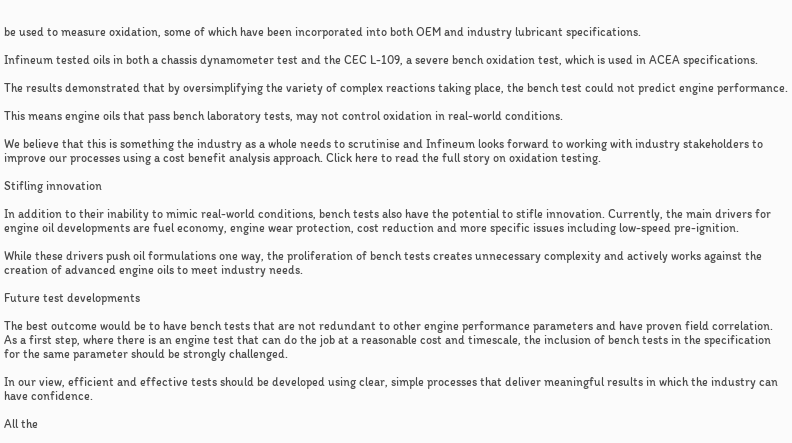be used to measure oxidation, some of which have been incorporated into both OEM and industry lubricant specifications.

Infineum tested oils in both a chassis dynamometer test and the CEC L-109, a severe bench oxidation test, which is used in ACEA specifications.

The results demonstrated that by oversimplifying the variety of complex reactions taking place, the bench test could not predict engine performance.

This means engine oils that pass bench laboratory tests, may not control oxidation in real-world conditions.

We believe that this is something the industry as a whole needs to scrutinise and Infineum looks forward to working with industry stakeholders to improve our processes using a cost benefit analysis approach. Click here to read the full story on oxidation testing.

Stifling innovation

In addition to their inability to mimic real-world conditions, bench tests also have the potential to stifle innovation. Currently, the main drivers for engine oil developments are fuel economy, engine wear protection, cost reduction and more specific issues including low-speed pre-ignition.

While these drivers push oil formulations one way, the proliferation of bench tests creates unnecessary complexity and actively works against the creation of advanced engine oils to meet industry needs.

Future test developments

The best outcome would be to have bench tests that are not redundant to other engine performance parameters and have proven field correlation. As a first step, where there is an engine test that can do the job at a reasonable cost and timescale, the inclusion of bench tests in the specification for the same parameter should be strongly challenged.

In our view, efficient and effective tests should be developed using clear, simple processes that deliver meaningful results in which the industry can have confidence.

All the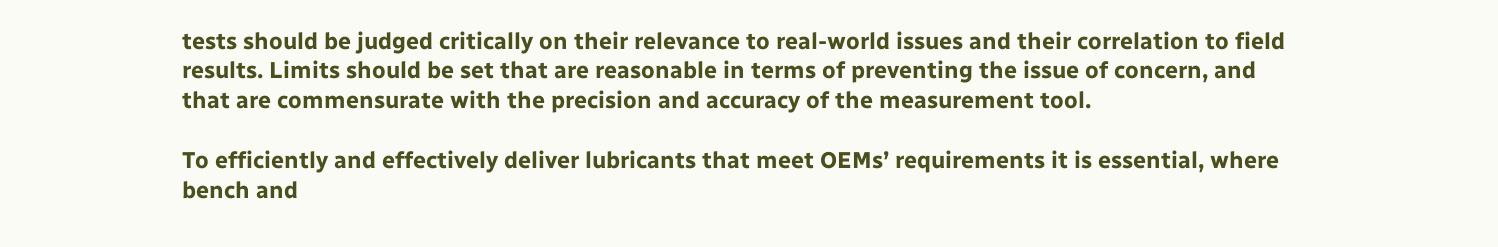tests should be judged critically on their relevance to real-world issues and their correlation to field results. Limits should be set that are reasonable in terms of preventing the issue of concern, and that are commensurate with the precision and accuracy of the measurement tool.

To efficiently and effectively deliver lubricants that meet OEMs’ requirements it is essential, where bench and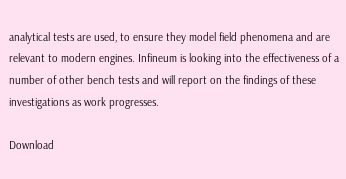analytical tests are used, to ensure they model field phenomena and are relevant to modern engines. Infineum is looking into the effectiveness of a number of other bench tests and will report on the findings of these investigations as work progresses.

Download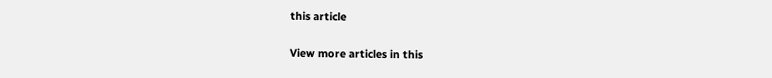this article

View more articles in this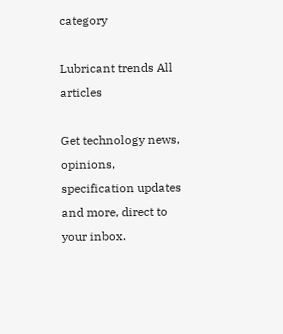category

Lubricant trends All articles

Get technology news, opinions, specification updates and more, direct to your inbox.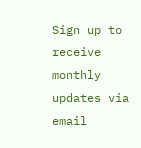Sign up to receive monthly updates via email